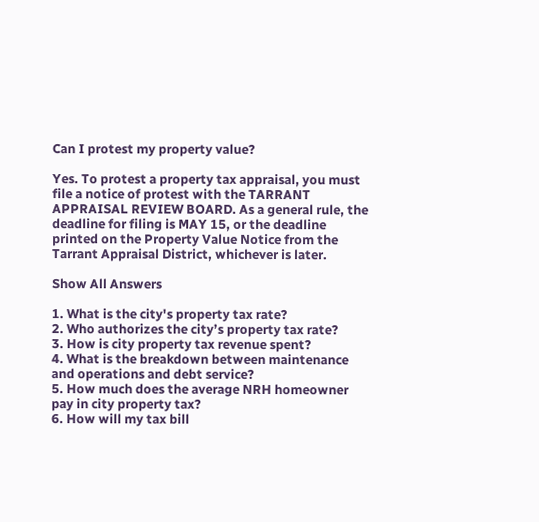Can I protest my property value?

Yes. To protest a property tax appraisal, you must file a notice of protest with the TARRANT APPRAISAL REVIEW BOARD. As a general rule, the deadline for filing is MAY 15, or the deadline printed on the Property Value Notice from the Tarrant Appraisal District, whichever is later.

Show All Answers

1. What is the city's property tax rate?
2. Who authorizes the city’s property tax rate?
3. How is city property tax revenue spent?
4. What is the breakdown between maintenance and operations and debt service?
5. How much does the average NRH homeowner pay in city property tax?
6. How will my tax bill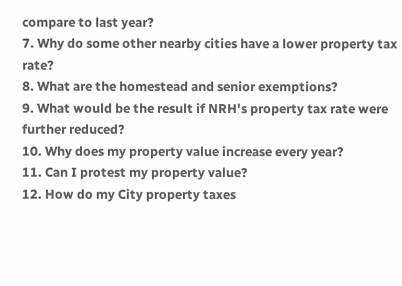compare to last year?
7. Why do some other nearby cities have a lower property tax rate?
8. What are the homestead and senior exemptions?
9. What would be the result if NRH's property tax rate were further reduced?
10. Why does my property value increase every year?
11. Can I protest my property value?
12. How do my City property taxes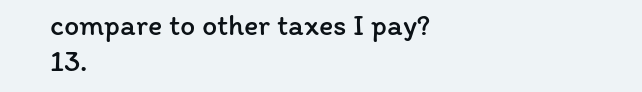compare to other taxes I pay?
13.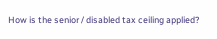How is the senior / disabled tax ceiling applied?